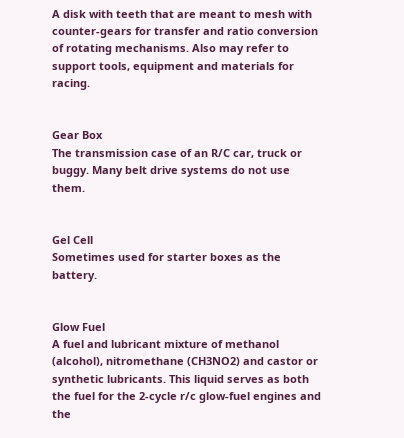A disk with teeth that are meant to mesh with counter-gears for transfer and ratio conversion of rotating mechanisms. Also may refer to support tools, equipment and materials for racing.


Gear Box
The transmission case of an R/C car, truck or buggy. Many belt drive systems do not use them.


Gel Cell
Sometimes used for starter boxes as the battery.


Glow Fuel
A fuel and lubricant mixture of methanol (alcohol), nitromethane (CH3NO2) and castor or synthetic lubricants. This liquid serves as both the fuel for the 2-cycle r/c glow-fuel engines and the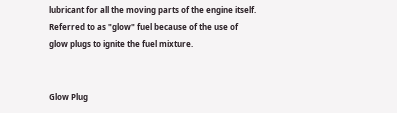lubricant for all the moving parts of the engine itself. Referred to as "glow" fuel because of the use of glow plugs to ignite the fuel mixture.


Glow Plug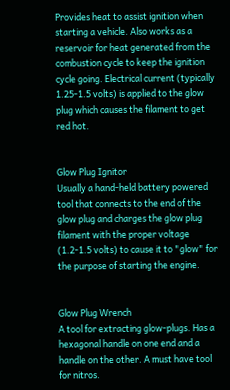Provides heat to assist ignition when starting a vehicle. Also works as a reservoir for heat generated from the combustion cycle to keep the ignition cycle going. Electrical current (typically 1.25-1.5 volts) is applied to the glow plug which causes the filament to get red hot.


Glow Plug Ignitor
Usually a hand-held battery powered tool that connects to the end of the glow plug and charges the glow plug filament with the proper voltage (1.2-1.5 volts) to cause it to "glow" for the purpose of starting the engine.


Glow Plug Wrench
A tool for extracting glow-plugs. Has a hexagonal handle on one end and a handle on the other. A must have tool for nitros.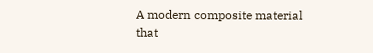A modern composite material that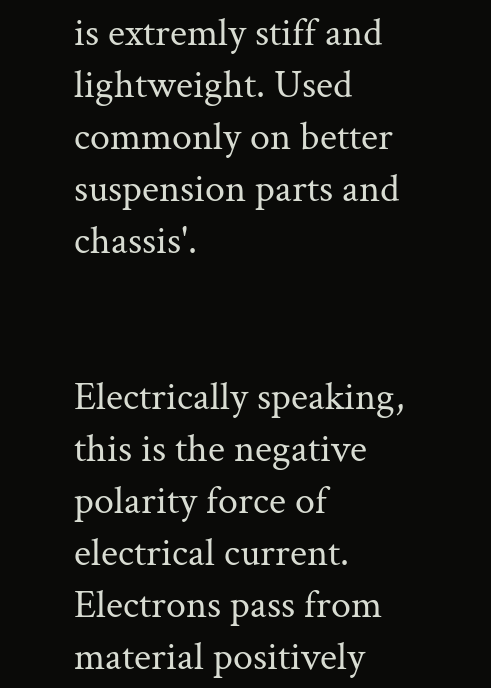is extremly stiff and lightweight. Used commonly on better suspension parts and chassis'.


Electrically speaking, this is the negative polarity force of electrical current. Electrons pass from material positively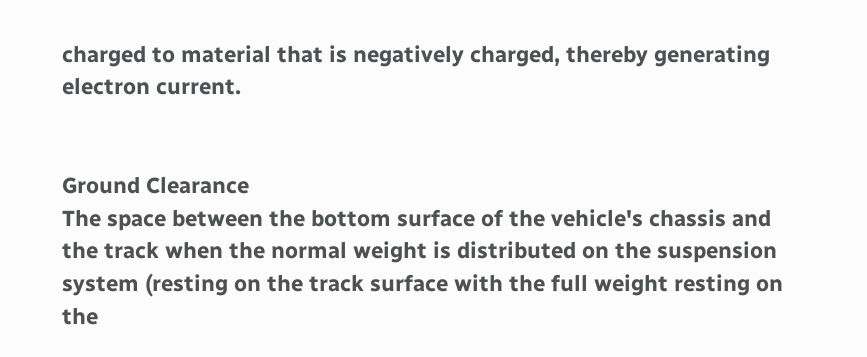charged to material that is negatively charged, thereby generating electron current.


Ground Clearance
The space between the bottom surface of the vehicle's chassis and the track when the normal weight is distributed on the suspension system (resting on the track surface with the full weight resting on the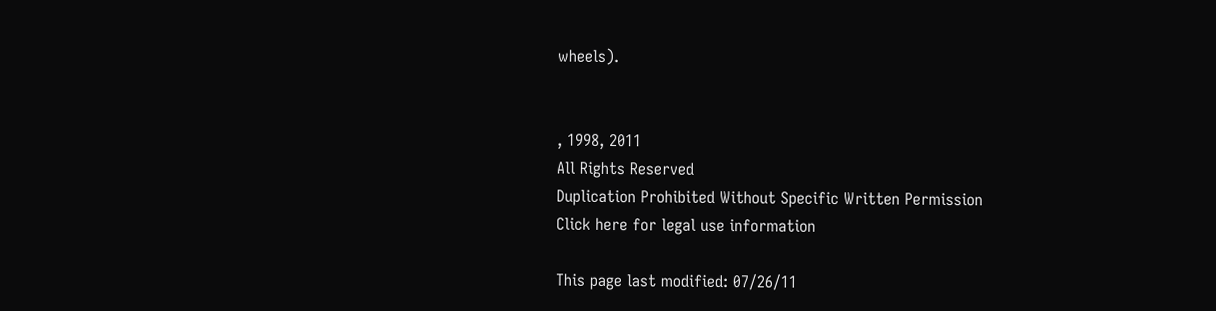wheels).


, 1998, 2011
All Rights Reserved
Duplication Prohibited Without Specific Written Permission
Click here for legal use information

This page last modified: 07/26/11